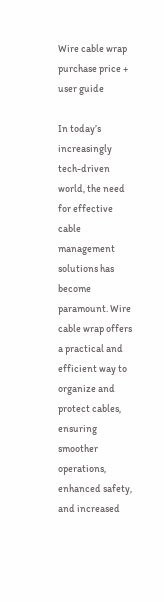Wire cable wrap purchase price + user guide

In today’s increasingly tech-driven world, the need for effective cable management solutions has become paramount. Wire cable wrap offers a practical and efficient way to organize and protect cables, ensuring smoother operations, enhanced safety, and increased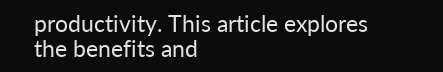productivity. This article explores the benefits and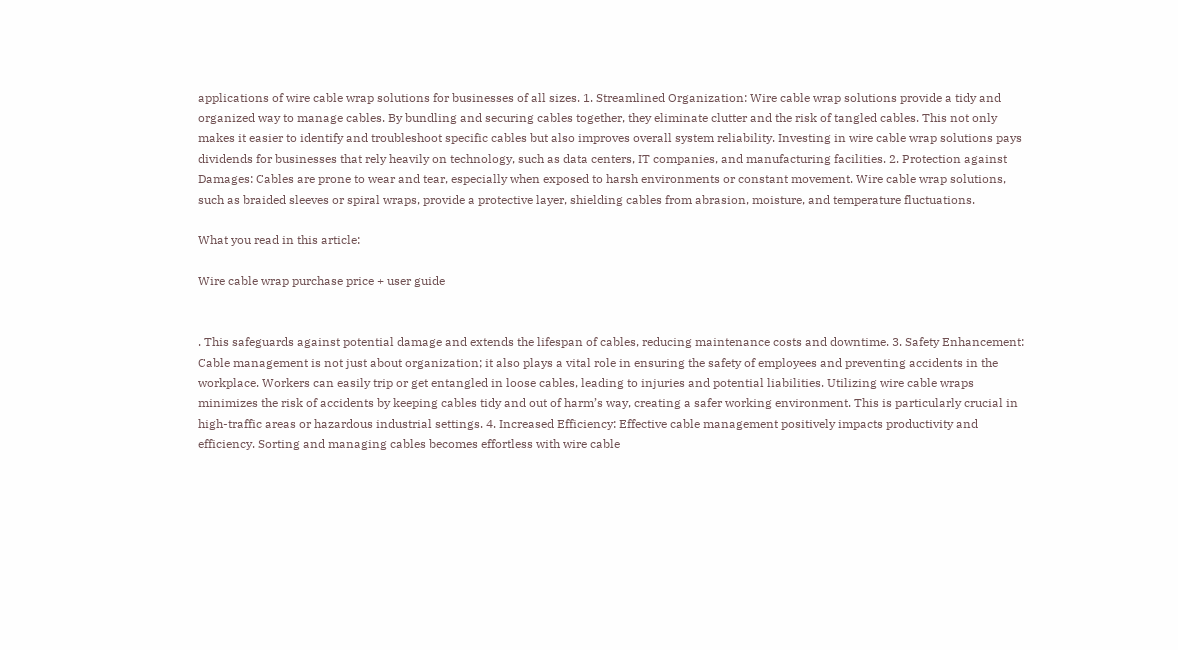applications of wire cable wrap solutions for businesses of all sizes. 1. Streamlined Organization: Wire cable wrap solutions provide a tidy and organized way to manage cables. By bundling and securing cables together, they eliminate clutter and the risk of tangled cables. This not only makes it easier to identify and troubleshoot specific cables but also improves overall system reliability. Investing in wire cable wrap solutions pays dividends for businesses that rely heavily on technology, such as data centers, IT companies, and manufacturing facilities. 2. Protection against Damages: Cables are prone to wear and tear, especially when exposed to harsh environments or constant movement. Wire cable wrap solutions, such as braided sleeves or spiral wraps, provide a protective layer, shielding cables from abrasion, moisture, and temperature fluctuations.

What you read in this article:

Wire cable wrap purchase price + user guide


. This safeguards against potential damage and extends the lifespan of cables, reducing maintenance costs and downtime. 3. Safety Enhancement: Cable management is not just about organization; it also plays a vital role in ensuring the safety of employees and preventing accidents in the workplace. Workers can easily trip or get entangled in loose cables, leading to injuries and potential liabilities. Utilizing wire cable wraps minimizes the risk of accidents by keeping cables tidy and out of harm’s way, creating a safer working environment. This is particularly crucial in high-traffic areas or hazardous industrial settings. 4. Increased Efficiency: Effective cable management positively impacts productivity and efficiency. Sorting and managing cables becomes effortless with wire cable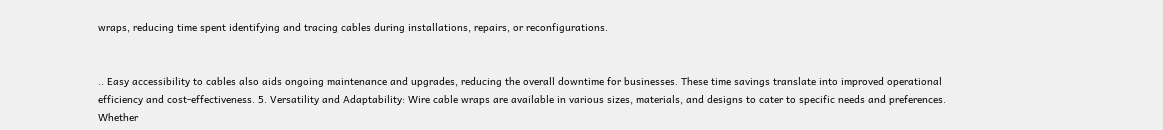wraps, reducing time spent identifying and tracing cables during installations, repairs, or reconfigurations.


.. Easy accessibility to cables also aids ongoing maintenance and upgrades, reducing the overall downtime for businesses. These time savings translate into improved operational efficiency and cost-effectiveness. 5. Versatility and Adaptability: Wire cable wraps are available in various sizes, materials, and designs to cater to specific needs and preferences. Whether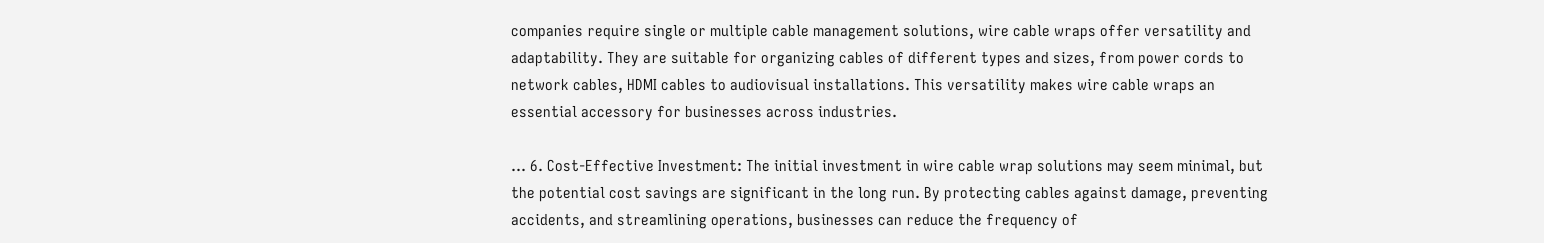companies require single or multiple cable management solutions, wire cable wraps offer versatility and adaptability. They are suitable for organizing cables of different types and sizes, from power cords to network cables, HDMI cables to audiovisual installations. This versatility makes wire cable wraps an essential accessory for businesses across industries.

... 6. Cost-Effective Investment: The initial investment in wire cable wrap solutions may seem minimal, but the potential cost savings are significant in the long run. By protecting cables against damage, preventing accidents, and streamlining operations, businesses can reduce the frequency of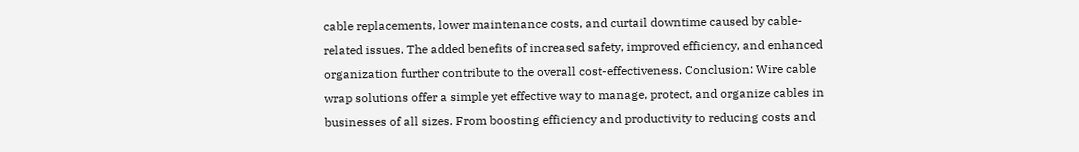cable replacements, lower maintenance costs, and curtail downtime caused by cable-related issues. The added benefits of increased safety, improved efficiency, and enhanced organization further contribute to the overall cost-effectiveness. Conclusion: Wire cable wrap solutions offer a simple yet effective way to manage, protect, and organize cables in businesses of all sizes. From boosting efficiency and productivity to reducing costs and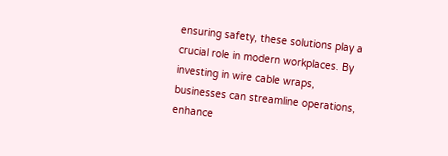ensuring safety, these solutions play a crucial role in modern workplaces. By investing in wire cable wraps, businesses can streamline operations, enhance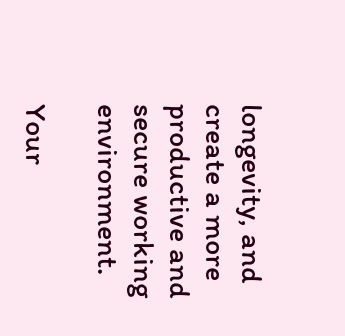longevity, and create a more productive and secure working environment.

Your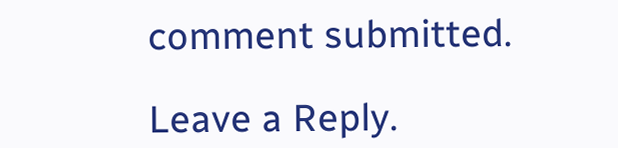comment submitted.

Leave a Reply.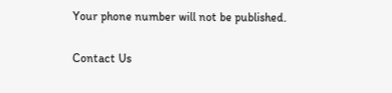Your phone number will not be published.

Contact Us